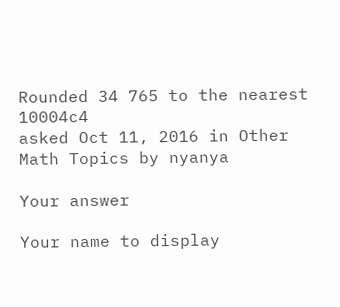Rounded 34 765 to the nearest 10004c4
asked Oct 11, 2016 in Other Math Topics by nyanya

Your answer

Your name to display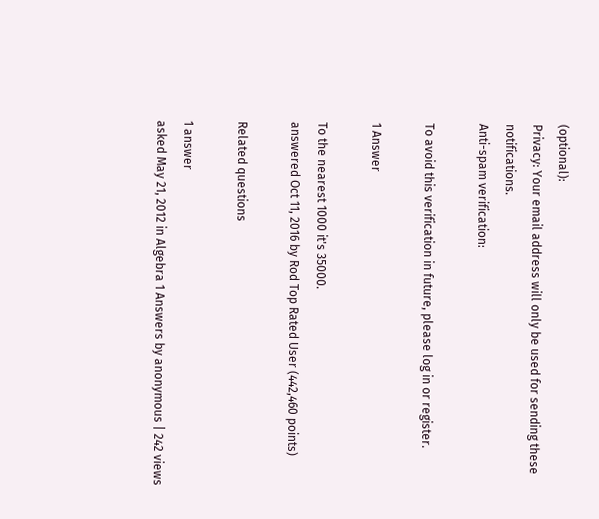(optional):
Privacy: Your email address will only be used for sending these notifications.
Anti-spam verification:

To avoid this verification in future, please log in or register.

1 Answer

To the nearest 1000 it's 35000.
answered Oct 11, 2016 by Rod Top Rated User (442,460 points)

Related questions

1 answer
asked May 21, 2012 in Algebra 1 Answers by anonymous | 242 views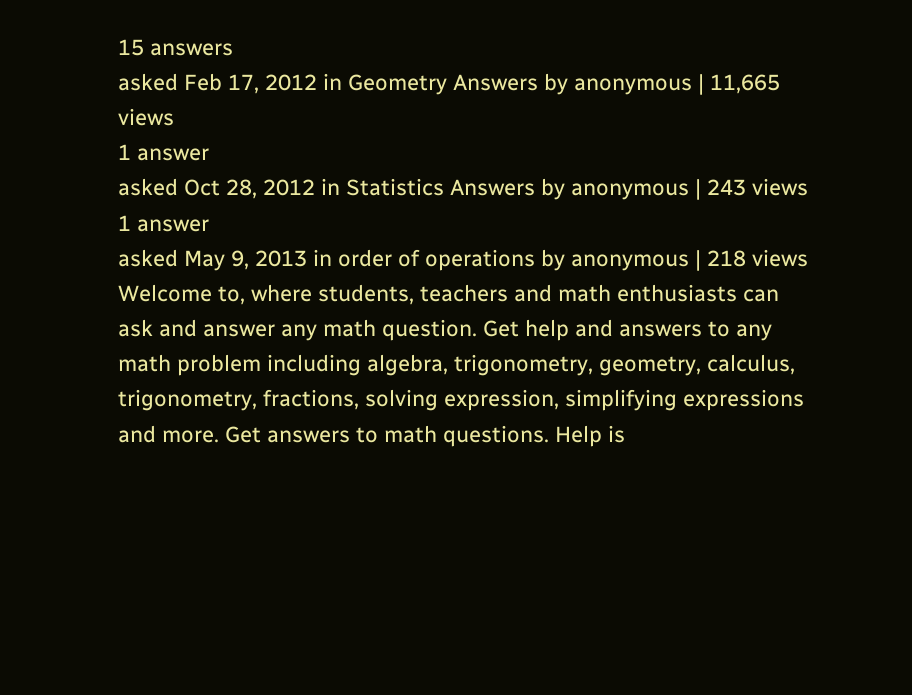15 answers
asked Feb 17, 2012 in Geometry Answers by anonymous | 11,665 views
1 answer
asked Oct 28, 2012 in Statistics Answers by anonymous | 243 views
1 answer
asked May 9, 2013 in order of operations by anonymous | 218 views
Welcome to, where students, teachers and math enthusiasts can ask and answer any math question. Get help and answers to any math problem including algebra, trigonometry, geometry, calculus, trigonometry, fractions, solving expression, simplifying expressions and more. Get answers to math questions. Help is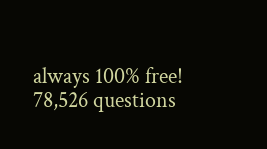always 100% free!
78,526 questions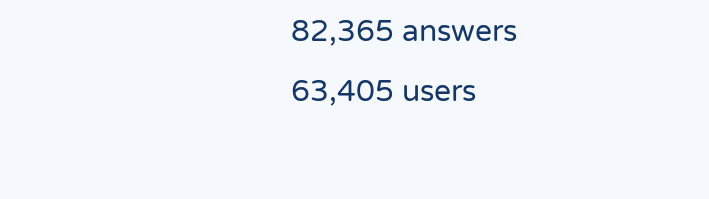82,365 answers
63,405 users